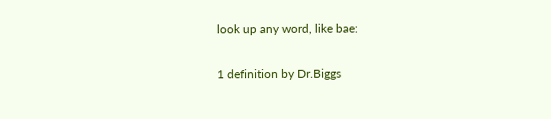look up any word, like bae:

1 definition by Dr.Biggs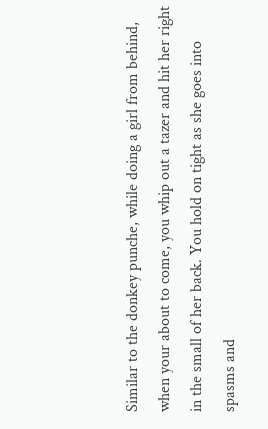Similar to the donkey punche, while doing a girl from behind, when your about to come, you whip out a tazer and hit her right in the small of her back. You hold on tight as she goes into spasms and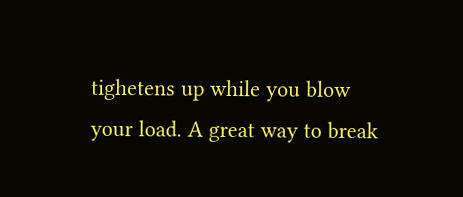tighetens up while you blow your load. A great way to break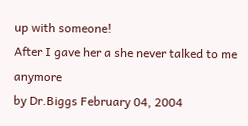up with someone!
After I gave her a she never talked to me anymore
by Dr.Biggs February 04, 2004